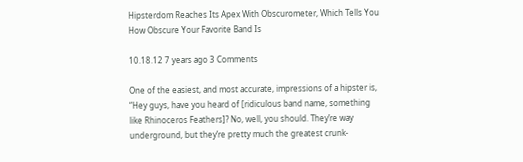Hipsterdom Reaches Its Apex With Obscurometer, Which Tells You How Obscure Your Favorite Band Is

10.18.12 7 years ago 3 Comments

One of the easiest, and most accurate, impressions of a hipster is, “Hey guys, have you heard of [ridiculous band name, something like Rhinoceros Feathers]? No, well, you should. They’re way underground, but they’re pretty much the greatest crunk-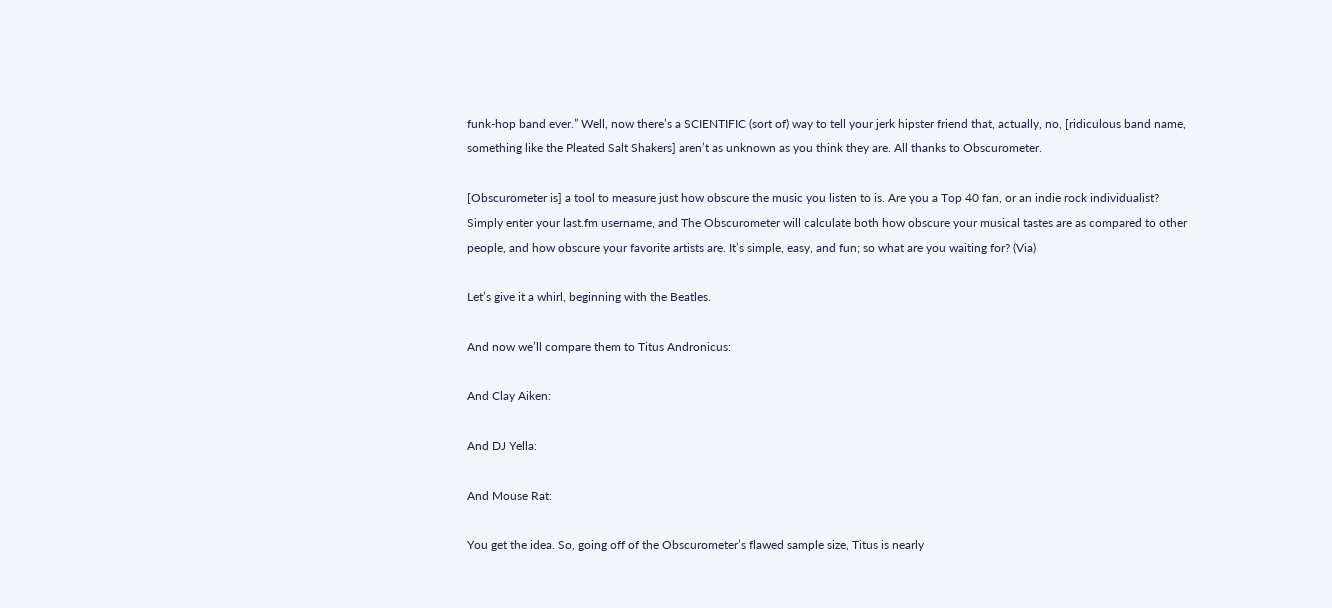funk-hop band ever.” Well, now there’s a SCIENTIFIC (sort of) way to tell your jerk hipster friend that, actually, no, [ridiculous band name, something like the Pleated Salt Shakers] aren’t as unknown as you think they are. All thanks to Obscurometer.

[Obscurometer is] a tool to measure just how obscure the music you listen to is. Are you a Top 40 fan, or an indie rock individualist? Simply enter your last.fm username, and The Obscurometer will calculate both how obscure your musical tastes are as compared to other people, and how obscure your favorite artists are. It’s simple, easy, and fun; so what are you waiting for? (Via)

Let’s give it a whirl, beginning with the Beatles.

And now we’ll compare them to Titus Andronicus:

And Clay Aiken:

And DJ Yella:

And Mouse Rat:

You get the idea. So, going off of the Obscurometer’s flawed sample size, Titus is nearly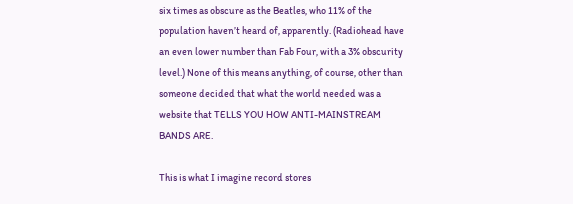six times as obscure as the Beatles, who 11% of the population haven’t heard of, apparently. (Radiohead have an even lower number than Fab Four, with a 3% obscurity level.) None of this means anything, of course, other than someone decided that what the world needed was a website that TELLS YOU HOW ANTI-MAINSTREAM BANDS ARE.

This is what I imagine record stores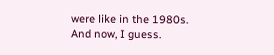were like in the 1980s. And now, I guess.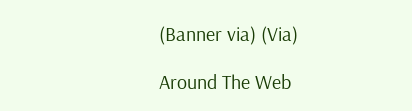(Banner via) (Via)

Around The Web